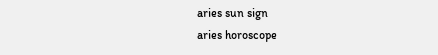aries sun sign
aries horoscope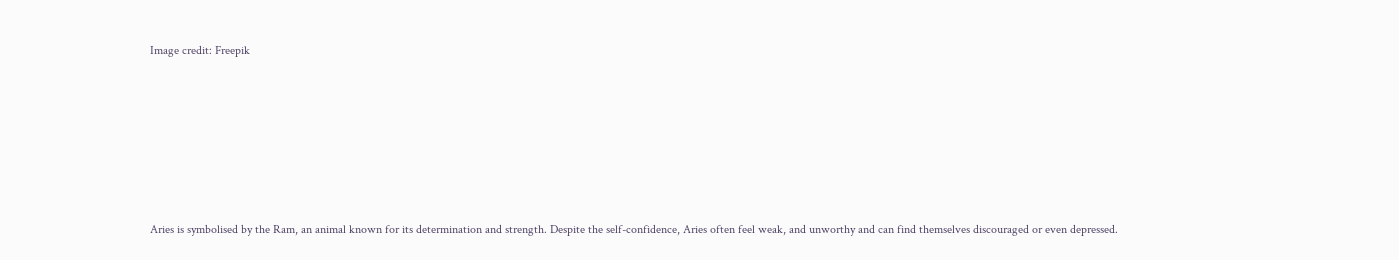Image credit: Freepik







Aries is symbolised by the Ram, an animal known for its determination and strength. Despite the self-confidence, Aries often feel weak, and unworthy and can find themselves discouraged or even depressed.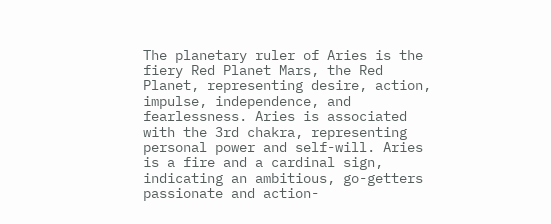The planetary ruler of Aries is the fiery Red Planet Mars, the Red Planet, representing desire, action, impulse, independence, and fearlessness. Aries is associated with the 3rd chakra, representing personal power and self-will. Aries is a fire and a cardinal sign, indicating an ambitious, go-getters passionate and action-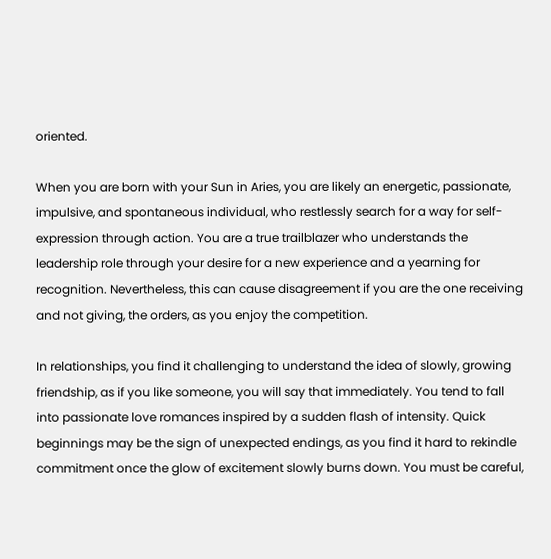oriented.

When you are born with your Sun in Aries, you are likely an energetic, passionate, impulsive, and spontaneous individual, who restlessly search for a way for self-expression through action. You are a true trailblazer who understands the leadership role through your desire for a new experience and a yearning for recognition. Nevertheless, this can cause disagreement if you are the one receiving and not giving, the orders, as you enjoy the competition.

In relationships, you find it challenging to understand the idea of slowly, growing friendship, as if you like someone, you will say that immediately. You tend to fall into passionate love romances inspired by a sudden flash of intensity. Quick beginnings may be the sign of unexpected endings, as you find it hard to rekindle commitment once the glow of excitement slowly burns down. You must be careful,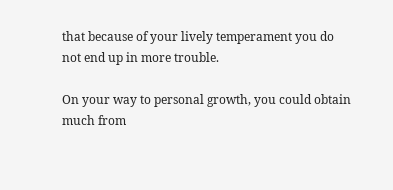that because of your lively temperament you do not end up in more trouble.

On your way to personal growth, you could obtain much from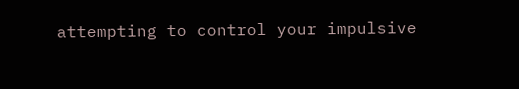attempting to control your impulsive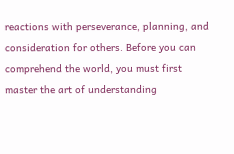reactions with perseverance, planning, and consideration for others. Before you can comprehend the world, you must first master the art of understanding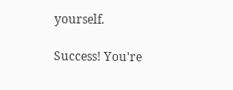yourself.

Success! You're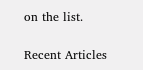on the list.

Recent Articles